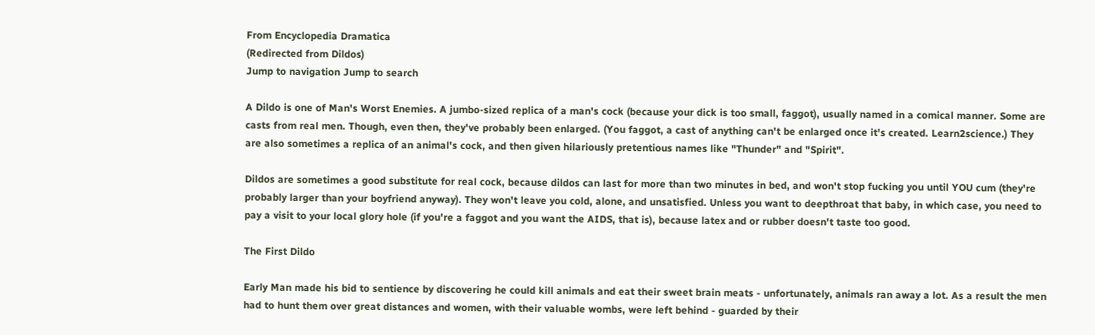From Encyclopedia Dramatica
(Redirected from Dildos)
Jump to navigation Jump to search

A Dildo is one of Man's Worst Enemies. A jumbo-sized replica of a man's cock (because your dick is too small, faggot), usually named in a comical manner. Some are casts from real men. Though, even then, they've probably been enlarged. (You faggot, a cast of anything can't be enlarged once it's created. Learn2science.) They are also sometimes a replica of an animal's cock, and then given hilariously pretentious names like "Thunder" and "Spirit".

Dildos are sometimes a good substitute for real cock, because dildos can last for more than two minutes in bed, and won't stop fucking you until YOU cum (they're probably larger than your boyfriend anyway). They won't leave you cold, alone, and unsatisfied. Unless you want to deepthroat that baby, in which case, you need to pay a visit to your local glory hole (if you're a faggot and you want the AIDS, that is), because latex and or rubber doesn't taste too good.

The First Dildo

Early Man made his bid to sentience by discovering he could kill animals and eat their sweet brain meats - unfortunately, animals ran away a lot. As a result the men had to hunt them over great distances and women, with their valuable wombs, were left behind - guarded by their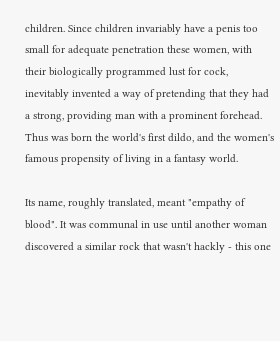children. Since children invariably have a penis too small for adequate penetration these women, with their biologically programmed lust for cock, inevitably invented a way of pretending that they had a strong, providing man with a prominent forehead. Thus was born the world's first dildo, and the women's famous propensity of living in a fantasy world.

Its name, roughly translated, meant "empathy of blood". It was communal in use until another woman discovered a similar rock that wasn't hackly - this one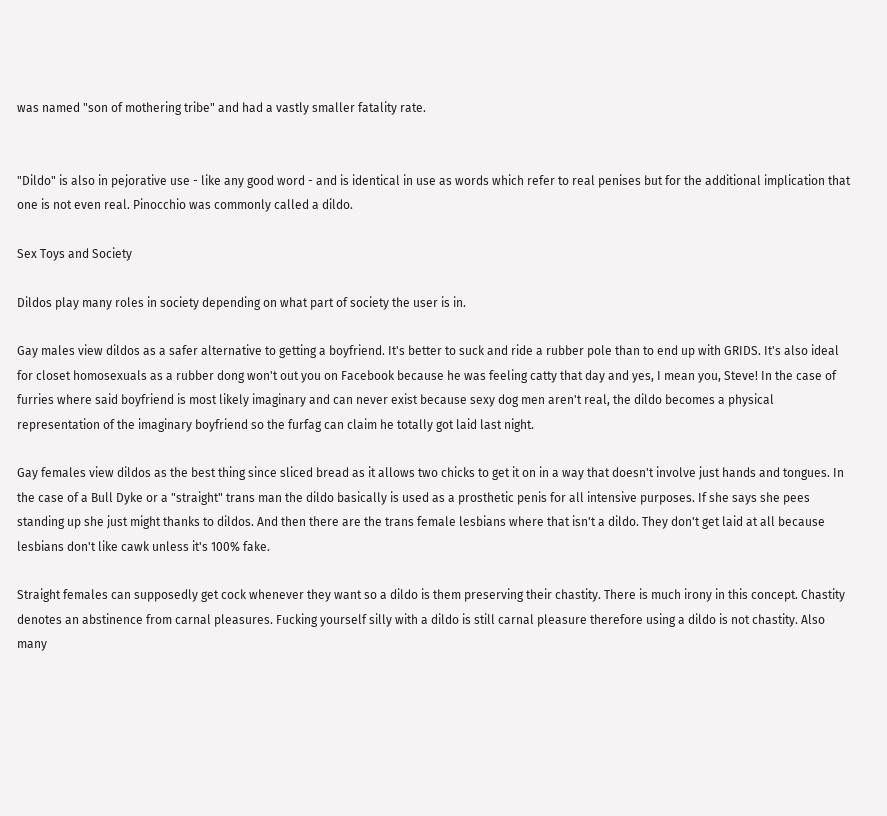was named "son of mothering tribe" and had a vastly smaller fatality rate.


"Dildo" is also in pejorative use - like any good word - and is identical in use as words which refer to real penises but for the additional implication that one is not even real. Pinocchio was commonly called a dildo.

Sex Toys and Society

Dildos play many roles in society depending on what part of society the user is in.

Gay males view dildos as a safer alternative to getting a boyfriend. It's better to suck and ride a rubber pole than to end up with GRIDS. It's also ideal for closet homosexuals as a rubber dong won't out you on Facebook because he was feeling catty that day and yes, I mean you, Steve! In the case of furries where said boyfriend is most likely imaginary and can never exist because sexy dog men aren't real, the dildo becomes a physical representation of the imaginary boyfriend so the furfag can claim he totally got laid last night.

Gay females view dildos as the best thing since sliced bread as it allows two chicks to get it on in a way that doesn't involve just hands and tongues. In the case of a Bull Dyke or a "straight" trans man the dildo basically is used as a prosthetic penis for all intensive purposes. If she says she pees standing up she just might thanks to dildos. And then there are the trans female lesbians where that isn't a dildo. They don't get laid at all because lesbians don't like cawk unless it's 100% fake.

Straight females can supposedly get cock whenever they want so a dildo is them preserving their chastity. There is much irony in this concept. Chastity denotes an abstinence from carnal pleasures. Fucking yourself silly with a dildo is still carnal pleasure therefore using a dildo is not chastity. Also many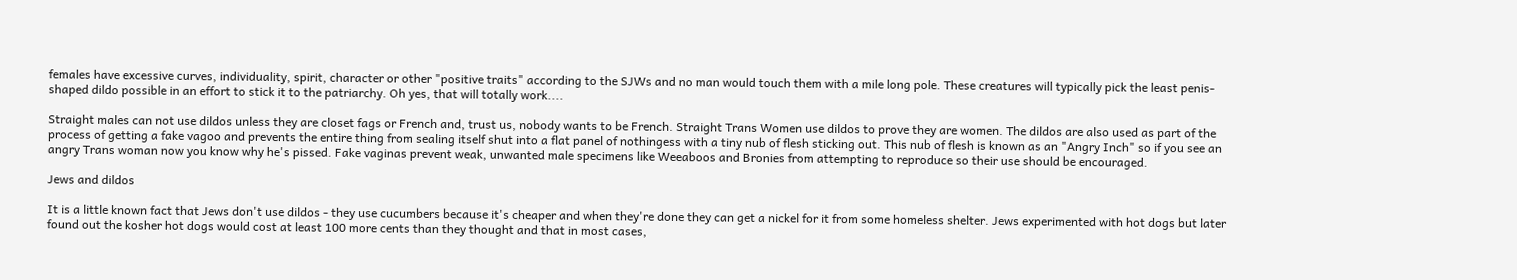females have excessive curves, individuality, spirit, character or other "positive traits" according to the SJWs and no man would touch them with a mile long pole. These creatures will typically pick the least penis-shaped dildo possible in an effort to stick it to the patriarchy. Oh yes, that will totally work....

Straight males can not use dildos unless they are closet fags or French and, trust us, nobody wants to be French. Straight Trans Women use dildos to prove they are women. The dildos are also used as part of the process of getting a fake vagoo and prevents the entire thing from sealing itself shut into a flat panel of nothingess with a tiny nub of flesh sticking out. This nub of flesh is known as an "Angry Inch" so if you see an angry Trans woman now you know why he's pissed. Fake vaginas prevent weak, unwanted male specimens like Weeaboos and Bronies from attempting to reproduce so their use should be encouraged.

Jews and dildos

It is a little known fact that Jews don't use dildos - they use cucumbers because it's cheaper and when they're done they can get a nickel for it from some homeless shelter. Jews experimented with hot dogs but later found out the kosher hot dogs would cost at least 100 more cents than they thought and that in most cases,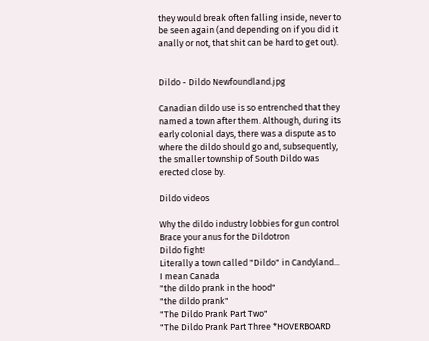they would break often falling inside, never to be seen again (and depending on if you did it anally or not, that shit can be hard to get out).


Dildo - Dildo Newfoundland.jpg

Canadian dildo use is so entrenched that they named a town after them. Although, during its early colonial days, there was a dispute as to where the dildo should go and, subsequently, the smaller township of South Dildo was erected close by.

Dildo videos

Why the dildo industry lobbies for gun control
Brace your anus for the Dildotron
Dildo fight!
Literally a town called "Dildo" in Candyland... I mean Canada
"the dildo prank in the hood"
"the dildo prank"
"The Dildo Prank Part Two"
"The Dildo Prank Part Three *HOVERBOARD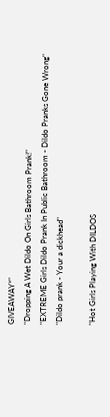GIVEAWAY*"
"Dropping A Wet Dildo On Girls Bathroom Prank!"
"EXTREME Girls Dildo Prank In Public Bathroom - Dildo Pranks Gone Wrong"
"Dildo prank - Your a dickhead"

"Hot Girls Playing With DILDOS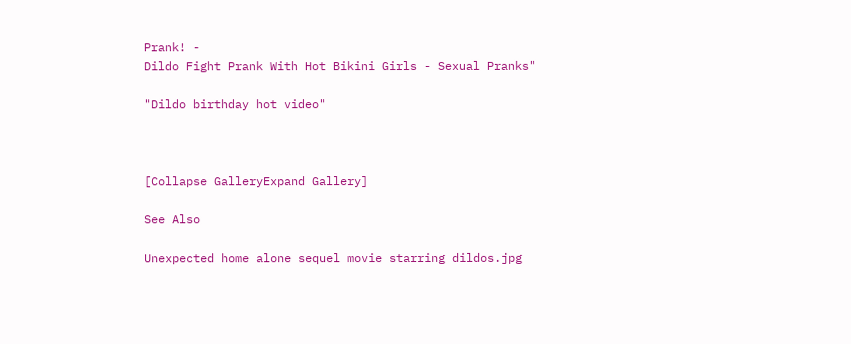Prank! -
Dildo Fight Prank With Hot Bikini Girls - Sexual Pranks"

"Dildo birthday hot video"



[Collapse GalleryExpand Gallery]

See Also

Unexpected home alone sequel movie starring dildos.jpg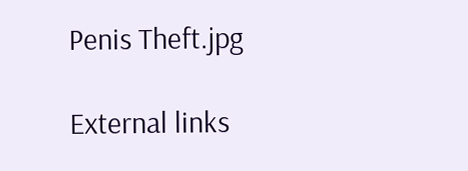Penis Theft.jpg

External links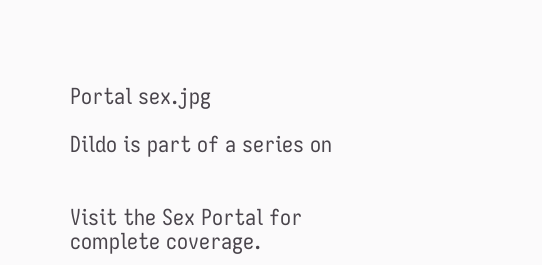Portal sex.jpg

Dildo is part of a series on


Visit the Sex Portal for complete coverage.